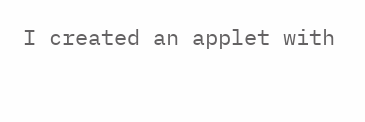I created an applet with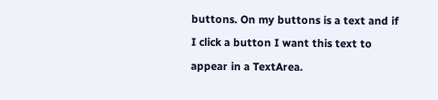buttons. On my buttons is a text and if I click a button I want this text to appear in a TextArea.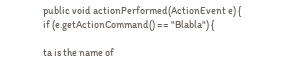public void actionPerformed(ActionEvent e) {
if (e.getActionCommand() == "Blabla") {

ta is the name of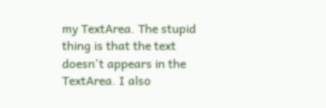my TextArea. The stupid thing is that the text doesn't appears in the TextArea. I also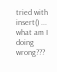tried with insert() ... what am I doing wrong???